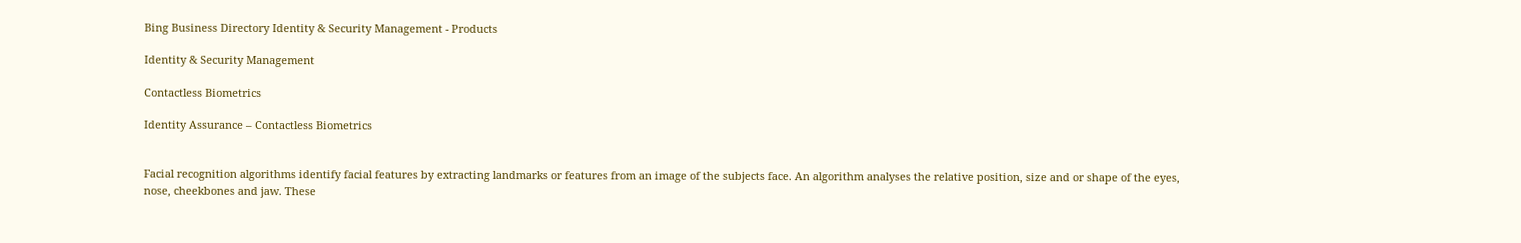Bing Business Directory Identity & Security Management - Products

Identity & Security Management

Contactless Biometrics

Identity Assurance – Contactless Biometrics


Facial recognition algorithms identify facial features by extracting landmarks or features from an image of the subjects face. An algorithm analyses the relative position, size and or shape of the eyes, nose, cheekbones and jaw. These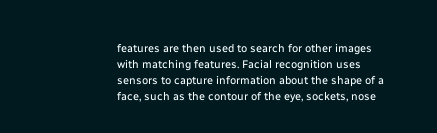features are then used to search for other images with matching features. Facial recognition uses sensors to capture information about the shape of a face, such as the contour of the eye, sockets, nose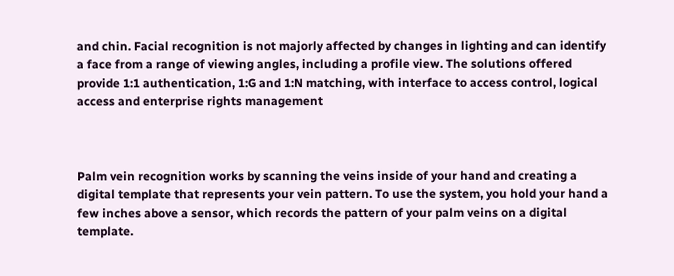and chin. Facial recognition is not majorly affected by changes in lighting and can identify a face from a range of viewing angles, including a profile view. The solutions offered provide 1:1 authentication, 1:G and 1:N matching, with interface to access control, logical access and enterprise rights management



Palm vein recognition works by scanning the veins inside of your hand and creating a digital template that represents your vein pattern. To use the system, you hold your hand a few inches above a sensor, which records the pattern of your palm veins on a digital template.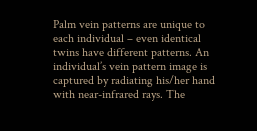Palm vein patterns are unique to each individual – even identical twins have different patterns. An individual’s vein pattern image is captured by radiating his/her hand with near-infrared rays. The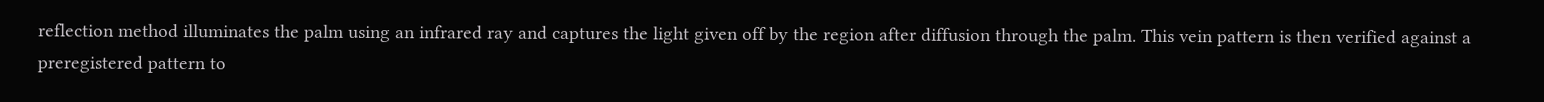reflection method illuminates the palm using an infrared ray and captures the light given off by the region after diffusion through the palm. This vein pattern is then verified against a preregistered pattern to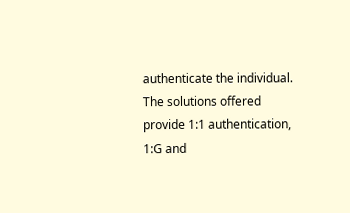authenticate the individual. The solutions offered provide 1:1 authentication, 1:G and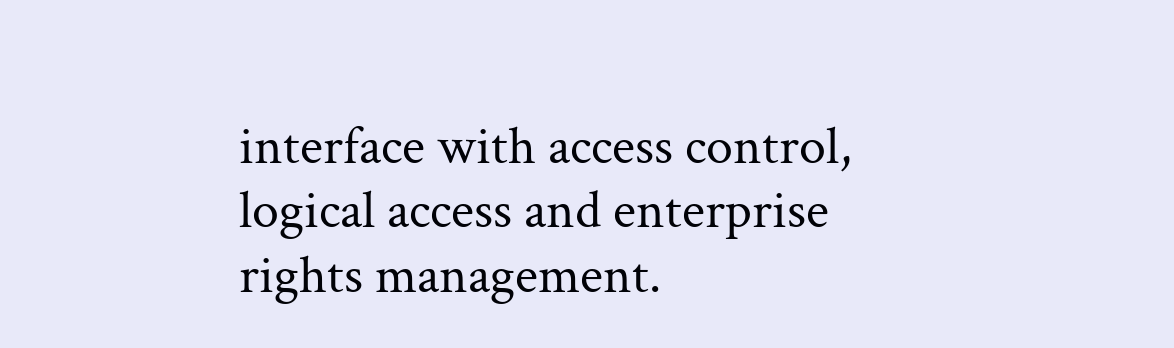interface with access control, logical access and enterprise rights management.